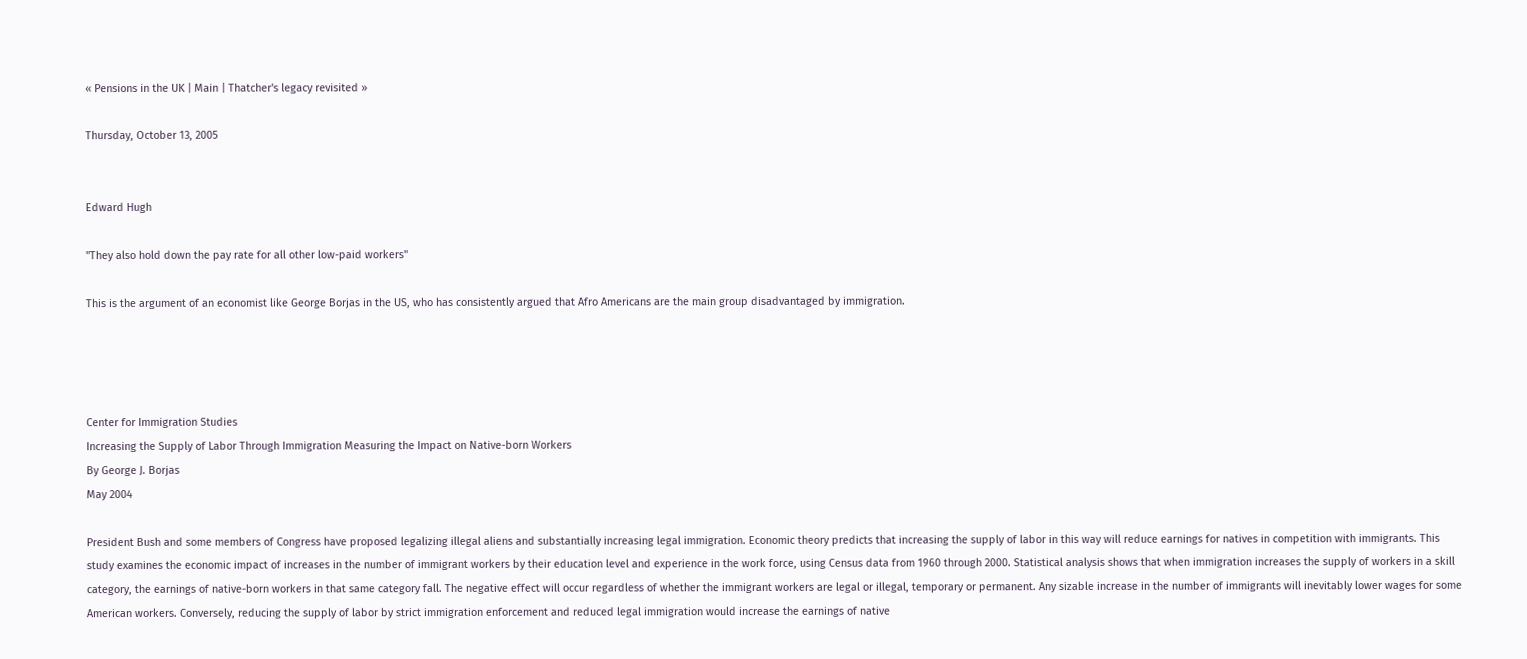« Pensions in the UK | Main | Thatcher's legacy revisited »

Thursday, October 13, 2005


Edward Hugh

"They also hold down the pay rate for all other low-paid workers"

This is the argument of an economist like George Borjas in the US, who has consistently argued that Afro Americans are the main group disadvantaged by immigration.




Center for Immigration Studies
Increasing the Supply of Labor Through Immigration Measuring the Impact on Native-born Workers
By George J. Borjas
May 2004

President Bush and some members of Congress have proposed legalizing illegal aliens and substantially increasing legal immigration. Economic theory predicts that increasing the supply of labor in this way will reduce earnings for natives in competition with immigrants. This study examines the economic impact of increases in the number of immigrant workers by their education level and experience in the work force, using Census data from 1960 through 2000. Statistical analysis shows that when immigration increases the supply of workers in a skill category, the earnings of native-born workers in that same category fall. The negative effect will occur regardless of whether the immigrant workers are legal or illegal, temporary or permanent. Any sizable increase in the number of immigrants will inevitably lower wages for some American workers. Conversely, reducing the supply of labor by strict immigration enforcement and reduced legal immigration would increase the earnings of native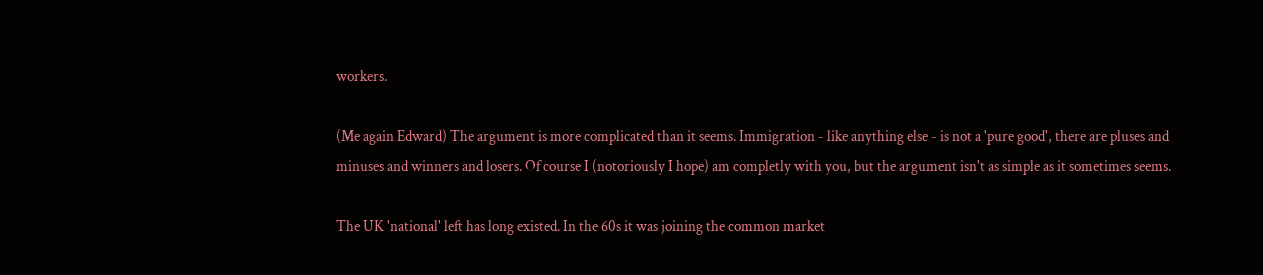workers.

(Me again Edward) The argument is more complicated than it seems. Immigration - like anything else - is not a 'pure good', there are pluses and minuses and winners and losers. Of course I (notoriously I hope) am completly with you, but the argument isn't as simple as it sometimes seems.

The UK 'national' left has long existed. In the 60s it was joining the common market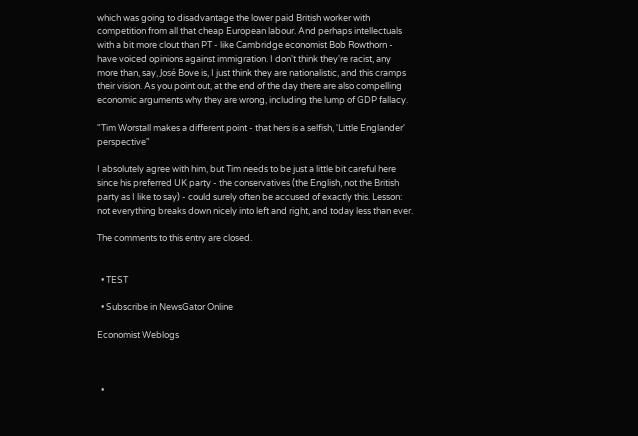which was going to disadvantage the lower paid British worker with competition from all that cheap European labour. And perhaps intellectuals with a bit more clout than PT - like Cambridge economist Bob Rowthorn - have voiced opinions against immigration. I don't think they're racist, any more than, say, José Bove is, I just think they are nationalistic, and this cramps their vision. As you point out, at the end of the day there are also compelling economic arguments why they are wrong, including the lump of GDP fallacy.

"Tim Worstall makes a different point - that hers is a selfish, 'Little Englander' perspective"

I absolutely agree with him, but Tim needs to be just a little bit careful here since his preferred UK party - the conservatives (the English, not the British party as I like to say) - could surely often be accused of exactly this. Lesson: not everything breaks down nicely into left and right, and today less than ever.

The comments to this entry are closed.


  • TEST

  • Subscribe in NewsGator Online

Economist Weblogs



  •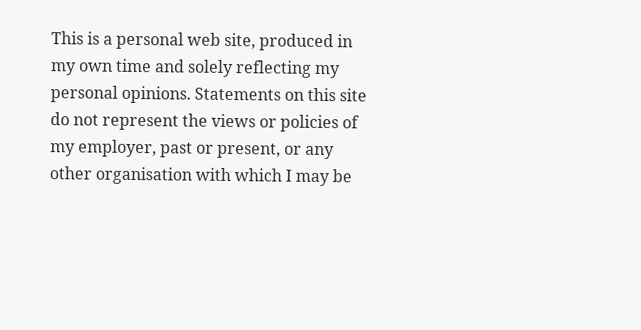This is a personal web site, produced in my own time and solely reflecting my personal opinions. Statements on this site do not represent the views or policies of my employer, past or present, or any other organisation with which I may be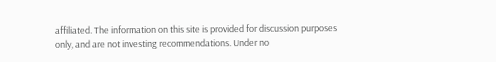affiliated. The information on this site is provided for discussion purposes only, and are not investing recommendations. Under no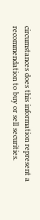circumstances does this information represent a recommendation to buy or sell securities.